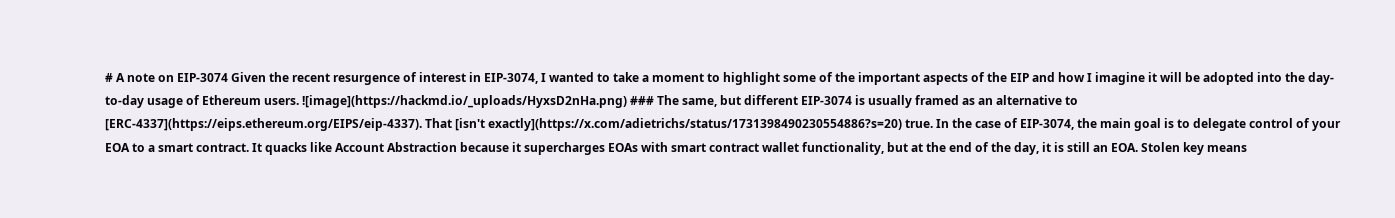# A note on EIP-3074 Given the recent resurgence of interest in EIP-3074, I wanted to take a moment to highlight some of the important aspects of the EIP and how I imagine it will be adopted into the day-to-day usage of Ethereum users. ![image](https://hackmd.io/_uploads/HyxsD2nHa.png) ### The same, but different EIP-3074 is usually framed as an alternative to [ERC-4337](https://eips.ethereum.org/EIPS/eip-4337). That [isn't exactly](https://x.com/adietrichs/status/1731398490230554886?s=20) true. In the case of EIP-3074, the main goal is to delegate control of your EOA to a smart contract. It quacks like Account Abstraction because it supercharges EOAs with smart contract wallet functionality, but at the end of the day, it is still an EOA. Stolen key means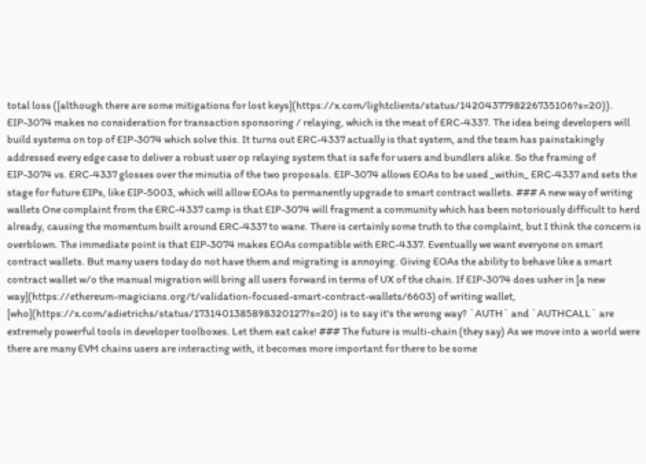total loss ([although there are some mitigations for lost keys](https://x.com/lightclients/status/1420437798226735106?s=20)). EIP-3074 makes no consideration for transaction sponsoring / relaying, which is the meat of ERC-4337. The idea being developers will build systems on top of EIP-3074 which solve this. It turns out ERC-4337 actually is that system, and the team has painstakingly addressed every edge case to deliver a robust user op relaying system that is safe for users and bundlers alike. So the framing of EIP-3074 vs. ERC-4337 glosses over the minutia of the two proposals. EIP-3074 allows EOAs to be used _within_ ERC-4337 and sets the stage for future EIPs, like EIP-5003, which will allow EOAs to permanently upgrade to smart contract wallets. ### A new way of writing wallets One complaint from the ERC-4337 camp is that EIP-3074 will fragment a community which has been notoriously difficult to herd already, causing the momentum built around ERC-4337 to wane. There is certainly some truth to the complaint, but I think the concern is overblown. The immediate point is that EIP-3074 makes EOAs compatible with ERC-4337. Eventually we want everyone on smart contract wallets. But many users today do not have them and migrating is annoying. Giving EOAs the ability to behave like a smart contract wallet w/o the manual migration will bring all users forward in terms of UX of the chain. If EIP-3074 does usher in [a new way](https://ethereum-magicians.org/t/validation-focused-smart-contract-wallets/6603) of writing wallet, [who](https://x.com/adietrichs/status/1731401385898320127?s=20) is to say it's the wrong way? `AUTH` and `AUTHCALL` are extremely powerful tools in developer toolboxes. Let them eat cake! ### The future is multi-chain (they say) As we move into a world were there are many EVM chains users are interacting with, it becomes more important for there to be some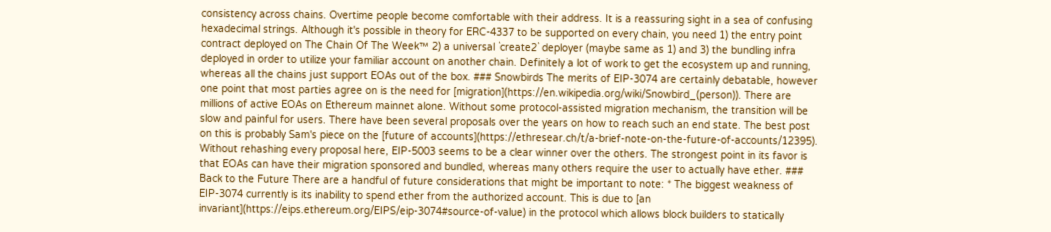consistency across chains. Overtime people become comfortable with their address. It is a reassuring sight in a sea of confusing hexadecimal strings. Although it's possible in theory for ERC-4337 to be supported on every chain, you need 1) the entry point contract deployed on The Chain Of The Week™ 2) a universal `create2` deployer (maybe same as 1) and 3) the bundling infra deployed in order to utilize your familiar account on another chain. Definitely a lot of work to get the ecosystem up and running, whereas all the chains just support EOAs out of the box. ### Snowbirds The merits of EIP-3074 are certainly debatable, however one point that most parties agree on is the need for [migration](https://en.wikipedia.org/wiki/Snowbird_(person)). There are millions of active EOAs on Ethereum mainnet alone. Without some protocol-assisted migration mechanism, the transition will be slow and painful for users. There have been several proposals over the years on how to reach such an end state. The best post on this is probably Sam's piece on the [future of accounts](https://ethresear.ch/t/a-brief-note-on-the-future-of-accounts/12395). Without rehashing every proposal here, EIP-5003 seems to be a clear winner over the others. The strongest point in its favor is that EOAs can have their migration sponsored and bundled, whereas many others require the user to actually have ether. ### Back to the Future There are a handful of future considerations that might be important to note: * The biggest weakness of EIP-3074 currently is its inability to spend ether from the authorized account. This is due to [an invariant](https://eips.ethereum.org/EIPS/eip-3074#source-of-value) in the protocol which allows block builders to statically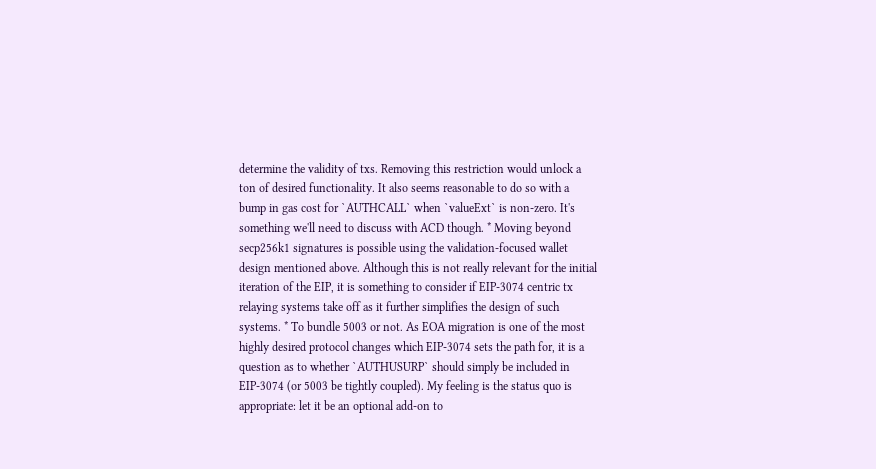determine the validity of txs. Removing this restriction would unlock a ton of desired functionality. It also seems reasonable to do so with a bump in gas cost for `AUTHCALL` when `valueExt` is non-zero. It's something we'll need to discuss with ACD though. * Moving beyond secp256k1 signatures is possible using the validation-focused wallet design mentioned above. Although this is not really relevant for the initial iteration of the EIP, it is something to consider if EIP-3074 centric tx relaying systems take off as it further simplifies the design of such systems. * To bundle 5003 or not. As EOA migration is one of the most highly desired protocol changes which EIP-3074 sets the path for, it is a question as to whether `AUTHUSURP` should simply be included in EIP-3074 (or 5003 be tightly coupled). My feeling is the status quo is appropriate: let it be an optional add-on to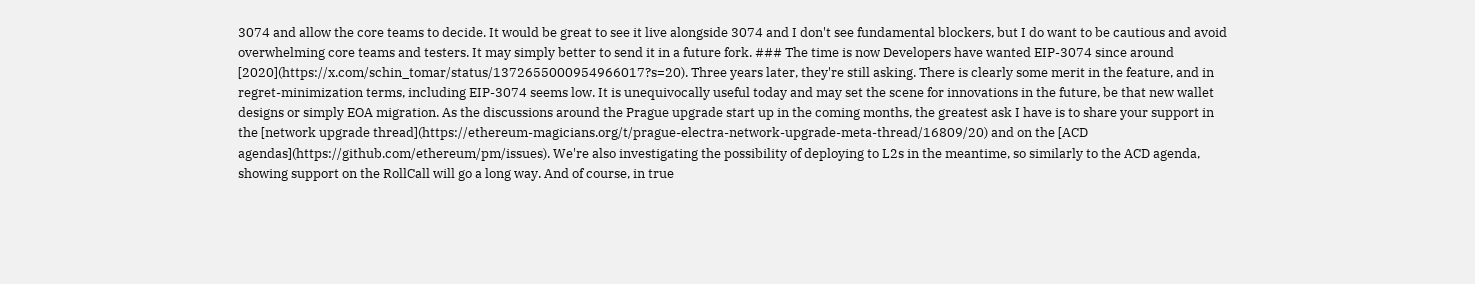3074 and allow the core teams to decide. It would be great to see it live alongside 3074 and I don't see fundamental blockers, but I do want to be cautious and avoid overwhelming core teams and testers. It may simply better to send it in a future fork. ### The time is now Developers have wanted EIP-3074 since around [2020](https://x.com/schin_tomar/status/1372655000954966017?s=20). Three years later, they're still asking. There is clearly some merit in the feature, and in regret-minimization terms, including EIP-3074 seems low. It is unequivocally useful today and may set the scene for innovations in the future, be that new wallet designs or simply EOA migration. As the discussions around the Prague upgrade start up in the coming months, the greatest ask I have is to share your support in the [network upgrade thread](https://ethereum-magicians.org/t/prague-electra-network-upgrade-meta-thread/16809/20) and on the [ACD agendas](https://github.com/ethereum/pm/issues). We're also investigating the possibility of deploying to L2s in the meantime, so similarly to the ACD agenda, showing support on the RollCall will go a long way. And of course, in true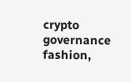crypto governance fashion,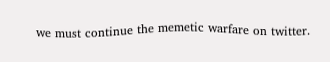we must continue the memetic warfare on twitter.